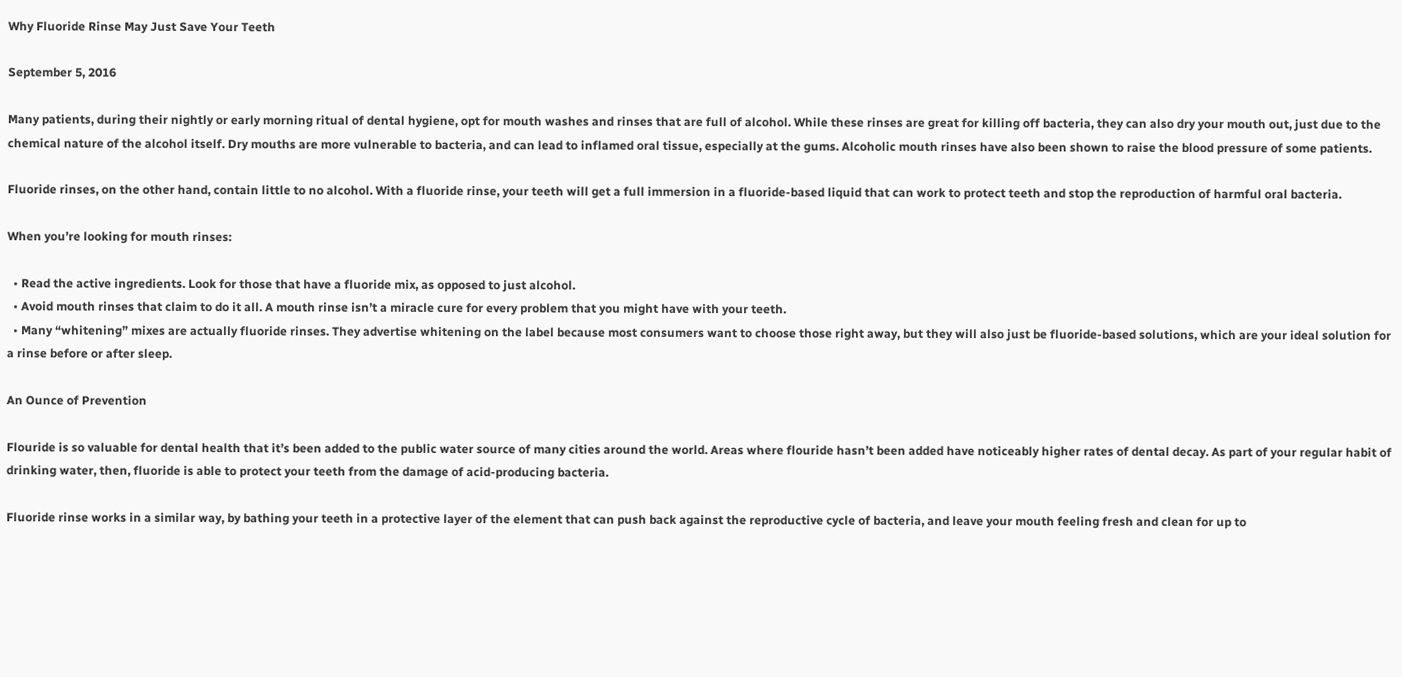Why Fluoride Rinse May Just Save Your Teeth

September 5, 2016

Many patients, during their nightly or early morning ritual of dental hygiene, opt for mouth washes and rinses that are full of alcohol. While these rinses are great for killing off bacteria, they can also dry your mouth out, just due to the chemical nature of the alcohol itself. Dry mouths are more vulnerable to bacteria, and can lead to inflamed oral tissue, especially at the gums. Alcoholic mouth rinses have also been shown to raise the blood pressure of some patients.

Fluoride rinses, on the other hand, contain little to no alcohol. With a fluoride rinse, your teeth will get a full immersion in a fluoride-based liquid that can work to protect teeth and stop the reproduction of harmful oral bacteria.

When you’re looking for mouth rinses:

  • Read the active ingredients. Look for those that have a fluoride mix, as opposed to just alcohol.
  • Avoid mouth rinses that claim to do it all. A mouth rinse isn’t a miracle cure for every problem that you might have with your teeth.
  • Many “whitening” mixes are actually fluoride rinses. They advertise whitening on the label because most consumers want to choose those right away, but they will also just be fluoride-based solutions, which are your ideal solution for a rinse before or after sleep.

An Ounce of Prevention

Flouride is so valuable for dental health that it’s been added to the public water source of many cities around the world. Areas where flouride hasn’t been added have noticeably higher rates of dental decay. As part of your regular habit of drinking water, then, fluoride is able to protect your teeth from the damage of acid-producing bacteria.

Fluoride rinse works in a similar way, by bathing your teeth in a protective layer of the element that can push back against the reproductive cycle of bacteria, and leave your mouth feeling fresh and clean for up to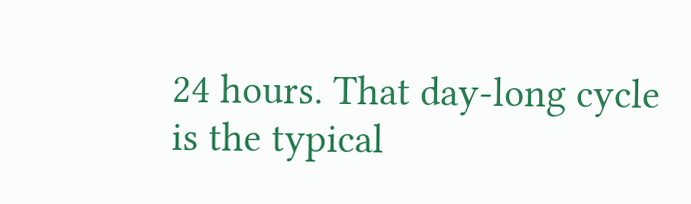24 hours. That day-long cycle is the typical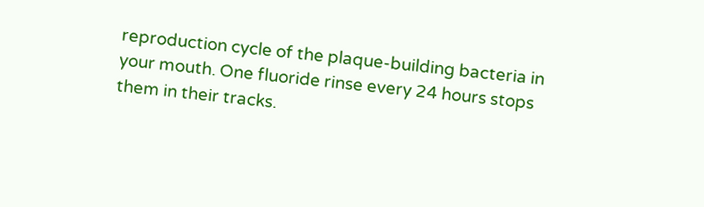reproduction cycle of the plaque-building bacteria in your mouth. One fluoride rinse every 24 hours stops them in their tracks.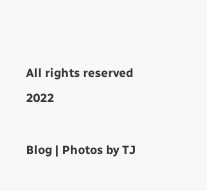All rights reserved 2022

Blog | Photos by TJ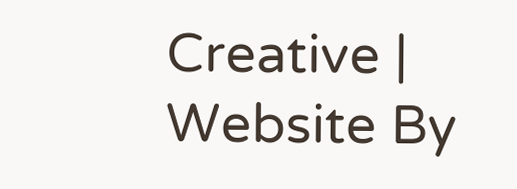Creative | Website By